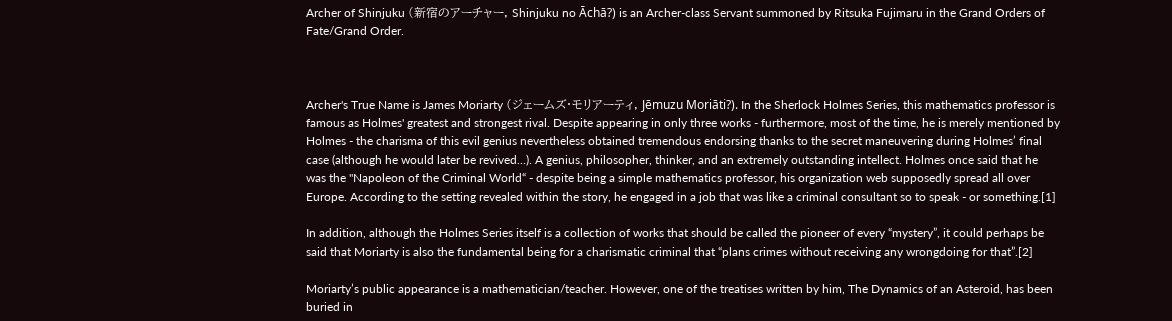Archer of Shinjuku (新宿のアーチャー, Shinjuku no Āchā?) is an Archer-class Servant summoned by Ritsuka Fujimaru in the Grand Orders of Fate/Grand Order.



Archer's True Name is James Moriarty (ジェームズ・モリアーティ, Jēmuzu Moriāti?). In the Sherlock Holmes Series, this mathematics professor is famous as Holmes' greatest and strongest rival. Despite appearing in only three works - furthermore, most of the time, he is merely mentioned by Holmes - the charisma of this evil genius nevertheless obtained tremendous endorsing thanks to the secret maneuvering during Holmes’ final case (although he would later be revived...). A genius, philosopher, thinker, and an extremely outstanding intellect. Holmes once said that he was the "Napoleon of the Criminal World“ - despite being a simple mathematics professor, his organization web supposedly spread all over Europe. According to the setting revealed within the story, he engaged in a job that was like a criminal consultant so to speak - or something.[1]

In addition, although the Holmes Series itself is a collection of works that should be called the pioneer of every “mystery”, it could perhaps be said that Moriarty is also the fundamental being for a charismatic criminal that “plans crimes without receiving any wrongdoing for that”.[2]

Moriarty’s public appearance is a mathematician/teacher. However, one of the treatises written by him, The Dynamics of an Asteroid, has been buried in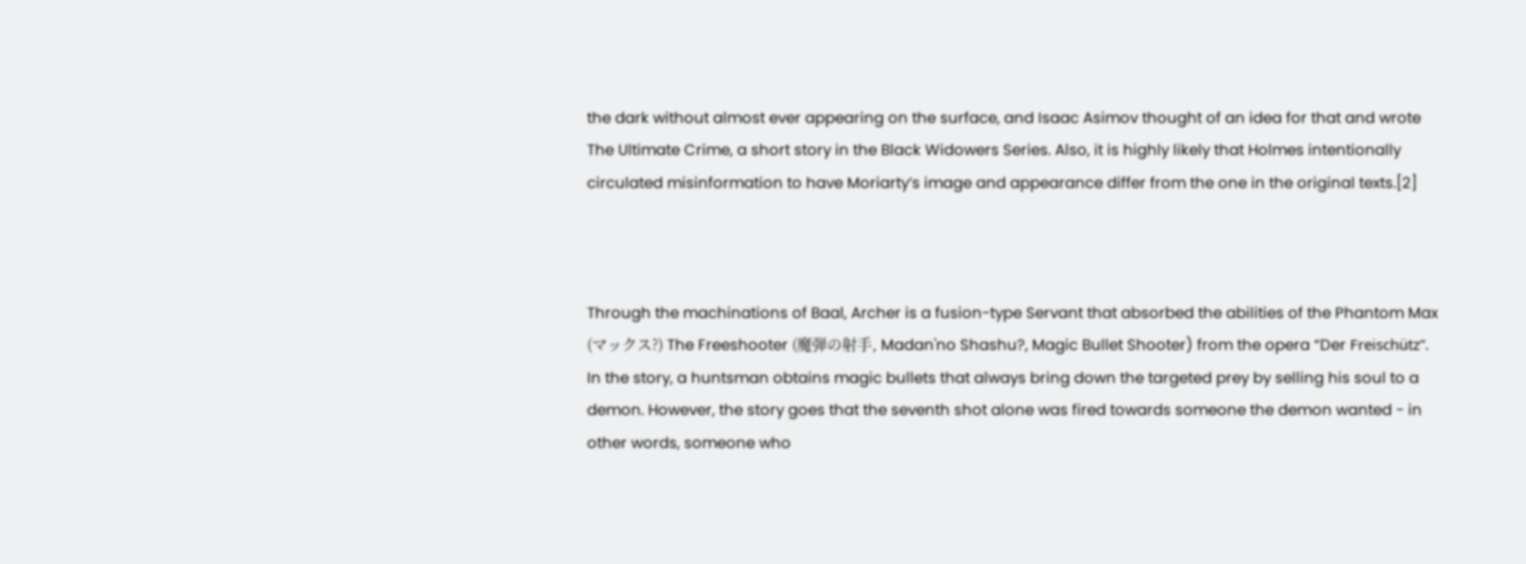the dark without almost ever appearing on the surface, and Isaac Asimov thought of an idea for that and wrote The Ultimate Crime, a short story in the Black Widowers Series. Also, it is highly likely that Holmes intentionally circulated misinformation to have Moriarty’s image and appearance differ from the one in the original texts.[2]



Through the machinations of Baal, Archer is a fusion-type Servant that absorbed the abilities of the Phantom Max (マックス?) The Freeshooter (魔弾の射手, Madan'no Shashu?, Magic Bullet Shooter) from the opera “Der Freischütz”. In the story, a huntsman obtains magic bullets that always bring down the targeted prey by selling his soul to a demon. However, the story goes that the seventh shot alone was fired towards someone the demon wanted - in other words, someone who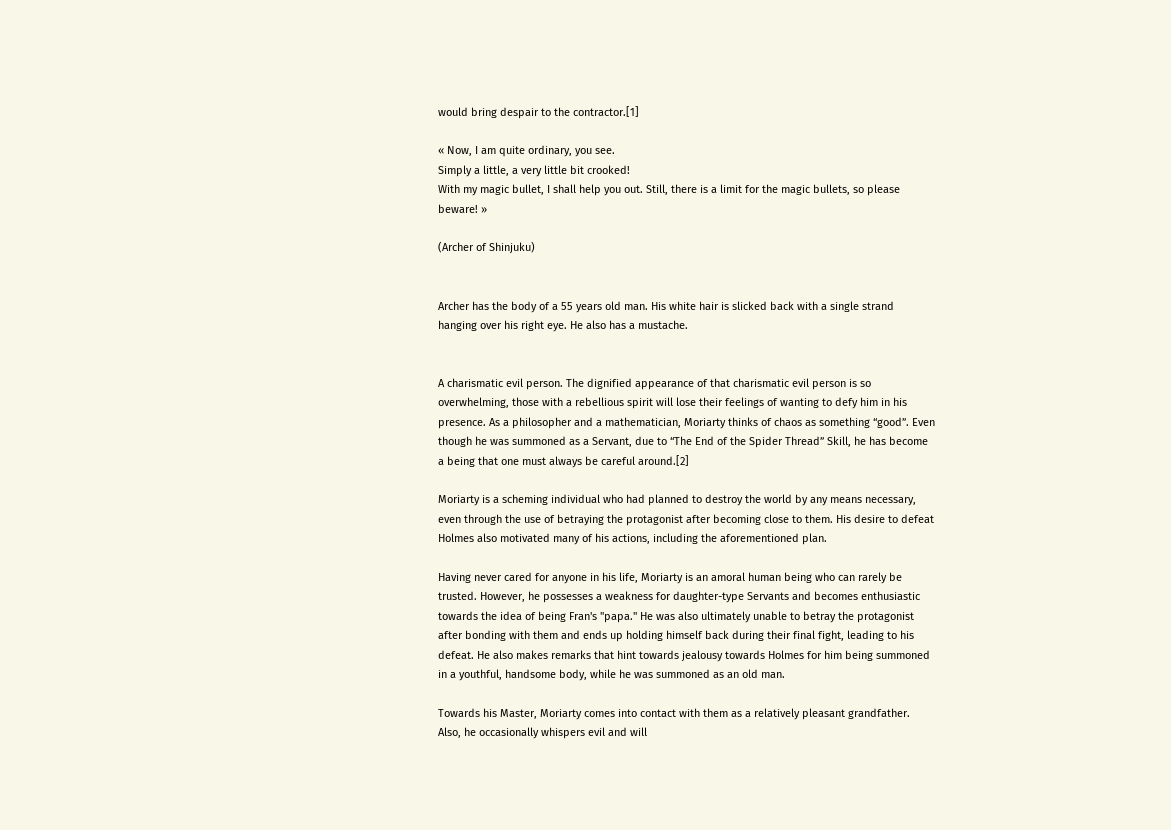would bring despair to the contractor.[1]

« Now, I am quite ordinary, you see.
Simply a little, a very little bit crooked!
With my magic bullet, I shall help you out. Still, there is a limit for the magic bullets, so please beware! »

(Archer of Shinjuku)


Archer has the body of a 55 years old man. His white hair is slicked back with a single strand hanging over his right eye. He also has a mustache.


A charismatic evil person. The dignified appearance of that charismatic evil person is so overwhelming, those with a rebellious spirit will lose their feelings of wanting to defy him in his presence. As a philosopher and a mathematician, Moriarty thinks of chaos as something “good”. Even though he was summoned as a Servant, due to “The End of the Spider Thread” Skill, he has become a being that one must always be careful around.[2]

Moriarty is a scheming individual who had planned to destroy the world by any means necessary, even through the use of betraying the protagonist after becoming close to them. His desire to defeat Holmes also motivated many of his actions, including the aforementioned plan.

Having never cared for anyone in his life, Moriarty is an amoral human being who can rarely be trusted. However, he possesses a weakness for daughter-type Servants and becomes enthusiastic towards the idea of being Fran's "papa." He was also ultimately unable to betray the protagonist after bonding with them and ends up holding himself back during their final fight, leading to his defeat. He also makes remarks that hint towards jealousy towards Holmes for him being summoned in a youthful, handsome body, while he was summoned as an old man.

Towards his Master, Moriarty comes into contact with them as a relatively pleasant grandfather. Also, he occasionally whispers evil and will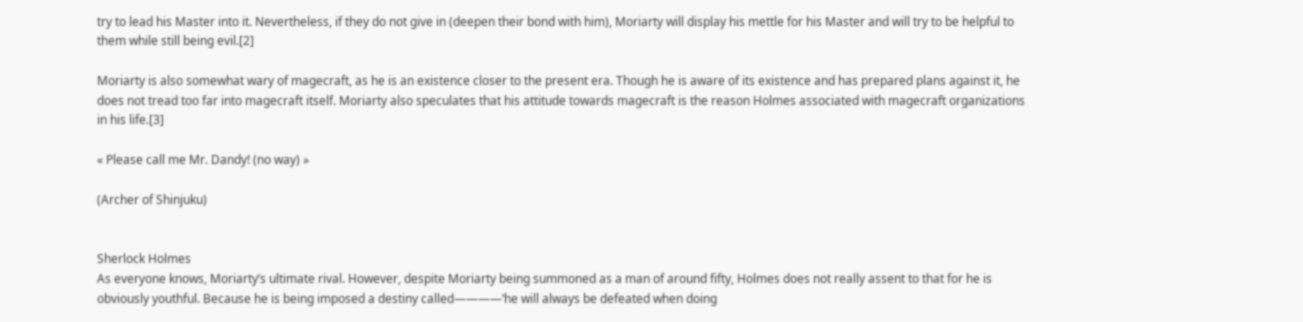try to lead his Master into it. Nevertheless, if they do not give in (deepen their bond with him), Moriarty will display his mettle for his Master and will try to be helpful to them while still being evil.[2]

Moriarty is also somewhat wary of magecraft, as he is an existence closer to the present era. Though he is aware of its existence and has prepared plans against it, he does not tread too far into magecraft itself. Moriarty also speculates that his attitude towards magecraft is the reason Holmes associated with magecraft organizations in his life.[3]

« Please call me Mr. Dandy! (no way) »

(Archer of Shinjuku)


Sherlock Holmes
As everyone knows, Moriarty’s ultimate rival. However, despite Moriarty being summoned as a man of around fifty, Holmes does not really assent to that for he is obviously youthful. Because he is being imposed a destiny called————‘he will always be defeated when doing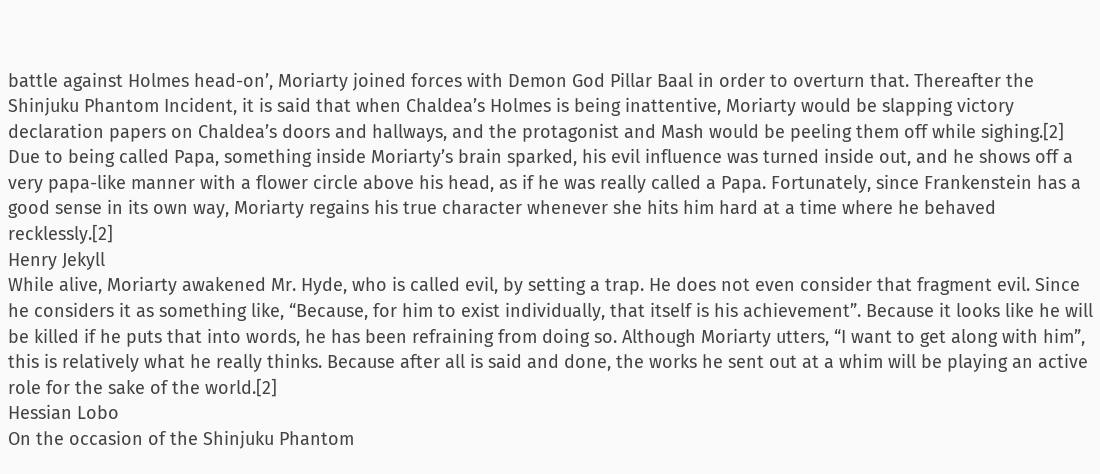battle against Holmes head-on’, Moriarty joined forces with Demon God Pillar Baal in order to overturn that. Thereafter the Shinjuku Phantom Incident, it is said that when Chaldea’s Holmes is being inattentive, Moriarty would be slapping victory declaration papers on Chaldea’s doors and hallways, and the protagonist and Mash would be peeling them off while sighing.[2]
Due to being called Papa, something inside Moriarty’s brain sparked, his evil influence was turned inside out, and he shows off a very papa-like manner with a flower circle above his head, as if he was really called a Papa. Fortunately, since Frankenstein has a good sense in its own way, Moriarty regains his true character whenever she hits him hard at a time where he behaved recklessly.[2]
Henry Jekyll
While alive, Moriarty awakened Mr. Hyde, who is called evil, by setting a trap. He does not even consider that fragment evil. Since he considers it as something like, “Because, for him to exist individually, that itself is his achievement”. Because it looks like he will be killed if he puts that into words, he has been refraining from doing so. Although Moriarty utters, “I want to get along with him”, this is relatively what he really thinks. Because after all is said and done, the works he sent out at a whim will be playing an active role for the sake of the world.[2]
Hessian Lobo
On the occasion of the Shinjuku Phantom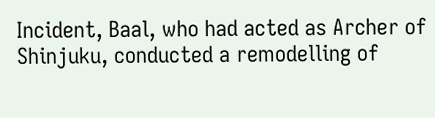Incident, Baal, who had acted as Archer of Shinjuku, conducted a remodelling of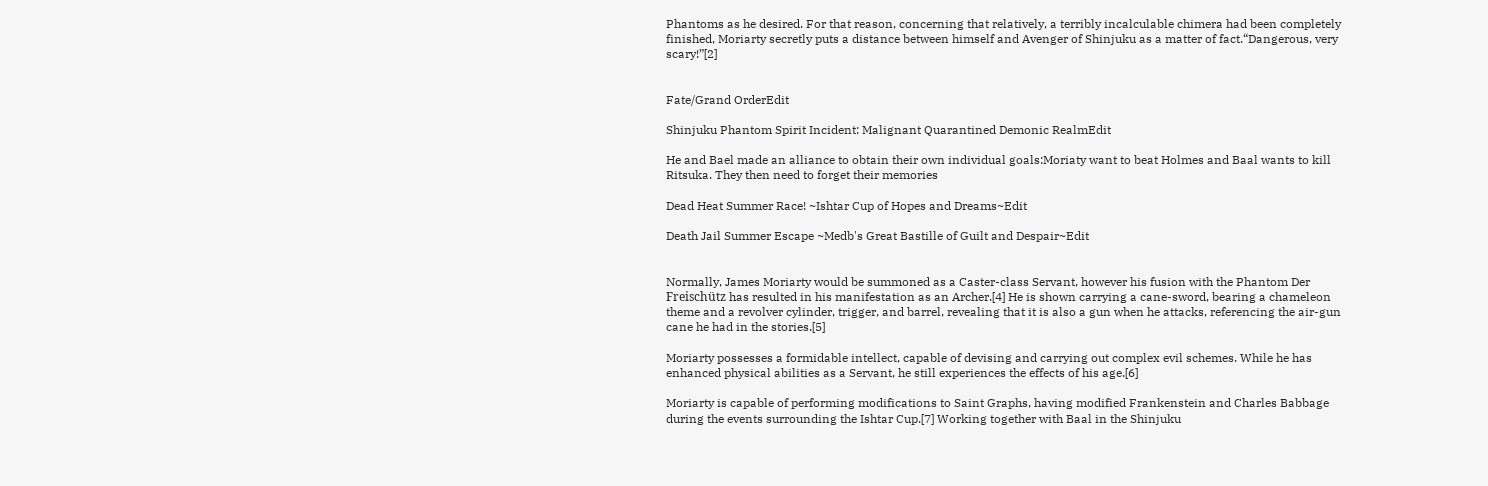Phantoms as he desired. For that reason, concerning that relatively, a terribly incalculable chimera had been completely finished, Moriarty secretly puts a distance between himself and Avenger of Shinjuku as a matter of fact.“Dangerous, very scary!”[2]


Fate/Grand OrderEdit

Shinjuku Phantom Spirit Incident: Malignant Quarantined Demonic RealmEdit

He and Bael made an alliance to obtain their own individual goals:Moriaty want to beat Holmes and Baal wants to kill Ritsuka. They then need to forget their memories

Dead Heat Summer Race! ~Ishtar Cup of Hopes and Dreams~Edit

Death Jail Summer Escape ~Medb's Great Bastille of Guilt and Despair~Edit


Normally, James Moriarty would be summoned as a Caster-class Servant, however his fusion with the Phantom Der Freischütz has resulted in his manifestation as an Archer.[4] He is shown carrying a cane-sword, bearing a chameleon theme and a revolver cylinder, trigger, and barrel, revealing that it is also a gun when he attacks, referencing the air-gun cane he had in the stories.[5]

Moriarty possesses a formidable intellect, capable of devising and carrying out complex evil schemes. While he has enhanced physical abilities as a Servant, he still experiences the effects of his age.[6]

Moriarty is capable of performing modifications to Saint Graphs, having modified Frankenstein and Charles Babbage during the events surrounding the Ishtar Cup.[7] Working together with Baal in the Shinjuku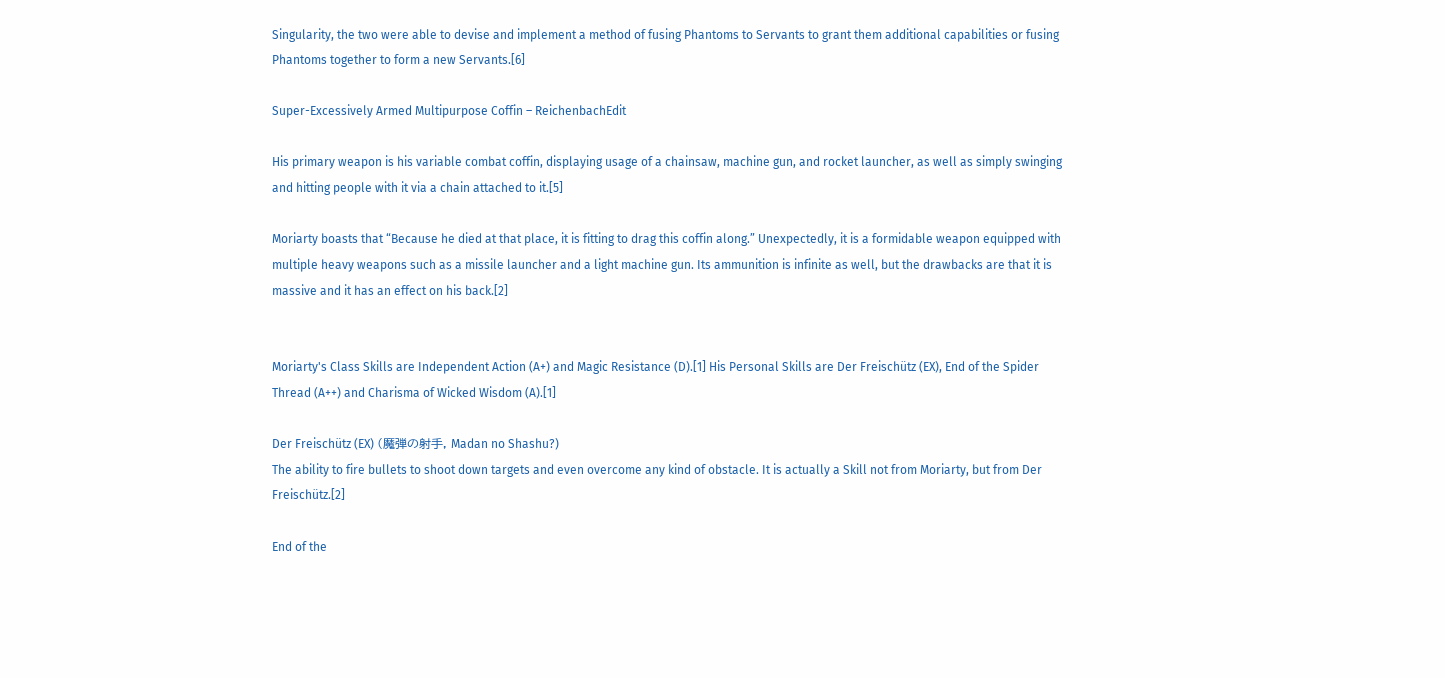Singularity, the two were able to devise and implement a method of fusing Phantoms to Servants to grant them additional capabilities or fusing Phantoms together to form a new Servants.[6]

Super-Excessively Armed Multipurpose Coffin – ReichenbachEdit

His primary weapon is his variable combat coffin, displaying usage of a chainsaw, machine gun, and rocket launcher, as well as simply swinging and hitting people with it via a chain attached to it.[5]

Moriarty boasts that “Because he died at that place, it is fitting to drag this coffin along.” Unexpectedly, it is a formidable weapon equipped with multiple heavy weapons such as a missile launcher and a light machine gun. Its ammunition is infinite as well, but the drawbacks are that it is massive and it has an effect on his back.[2]


Moriarty's Class Skills are Independent Action (A+) and Magic Resistance (D).[1] His Personal Skills are Der Freischütz (EX), End of the Spider Thread (A++) and Charisma of Wicked Wisdom (A).[1]

Der Freischütz (EX) (魔弾の射手, Madan no Shashu?)
The ability to fire bullets to shoot down targets and even overcome any kind of obstacle. It is actually a Skill not from Moriarty, but from Der Freischütz.[2]

End of the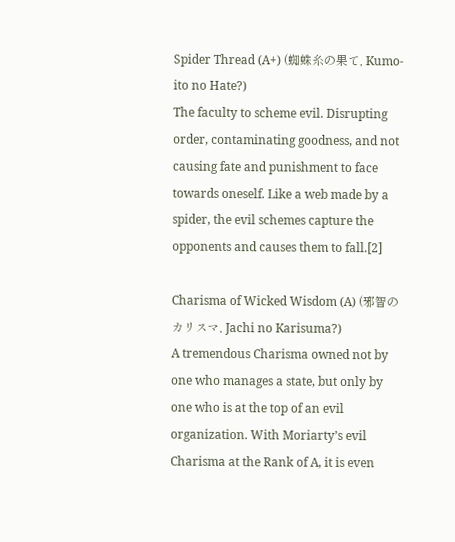Spider Thread (A+) (蜘蛛糸の果て, Kumo-ito no Hate?)
The faculty to scheme evil. Disrupting order, contaminating goodness, and not causing fate and punishment to face towards oneself. Like a web made by a spider, the evil schemes capture the opponents and causes them to fall.[2]

Charisma of Wicked Wisdom (A) (邪智のカリスマ, Jachi no Karisuma?)
A tremendous Charisma owned not by one who manages a state, but only by one who is at the top of an evil organization. With Moriarty’s evil Charisma at the Rank of A, it is even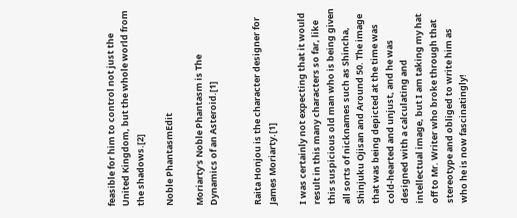feasible for him to control not just the United Kingdom, but the whole world from the shadows.[2]

Noble PhantasmEdit

Moriarty's Noble Phantasm is The Dynamics of an Asteroid.[1]


Raita Honjou is the character designer for James Moriarty.[1]

I was certainly not expecting that it would result in this many characters so far, like this suspicious old man who is being given all sorts of nicknames such as Shincha, Shinjuku Ojisan and Around 50. The image that was being depicted at the time was cold-hearted and unjust, and he was designed with a calculating and intellectual image, but I am taking my hat off to Mr. Writer who broke through that stereotype and obliged to write him as who he is now fascinatingly!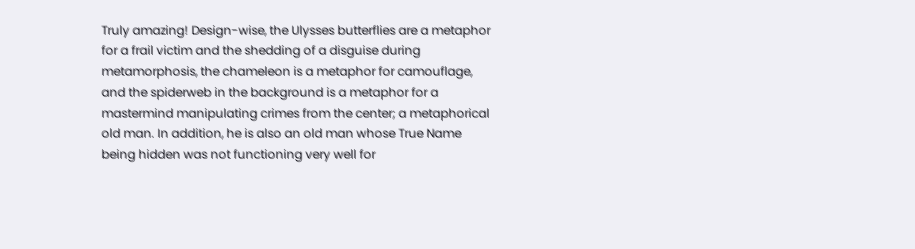Truly amazing! Design-wise, the Ulysses butterflies are a metaphor for a frail victim and the shedding of a disguise during metamorphosis, the chameleon is a metaphor for camouflage, and the spiderweb in the background is a metaphor for a mastermind manipulating crimes from the center; a metaphorical old man. In addition, he is also an old man whose True Name being hidden was not functioning very well for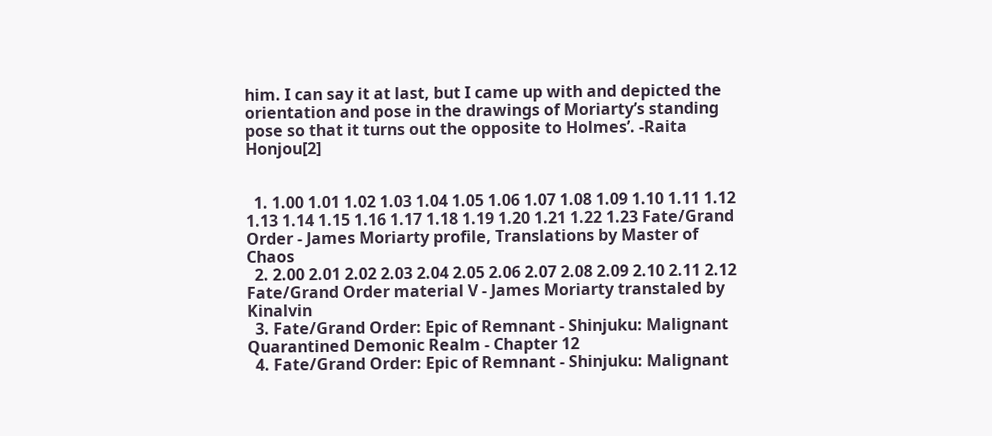him. I can say it at last, but I came up with and depicted the orientation and pose in the drawings of Moriarty’s standing pose so that it turns out the opposite to Holmes’. -Raita Honjou[2]


  1. 1.00 1.01 1.02 1.03 1.04 1.05 1.06 1.07 1.08 1.09 1.10 1.11 1.12 1.13 1.14 1.15 1.16 1.17 1.18 1.19 1.20 1.21 1.22 1.23 Fate/Grand Order - James Moriarty profile, Translations by Master of Chaos
  2. 2.00 2.01 2.02 2.03 2.04 2.05 2.06 2.07 2.08 2.09 2.10 2.11 2.12 Fate/Grand Order material V - James Moriarty transtaled by Kinalvin
  3. Fate/Grand Order: Epic of Remnant - Shinjuku: Malignant Quarantined Demonic Realm - Chapter 12
  4. Fate/Grand Order: Epic of Remnant - Shinjuku: Malignant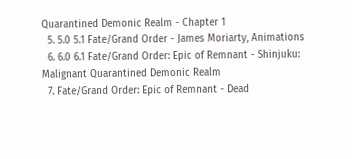Quarantined Demonic Realm - Chapter 1
  5. 5.0 5.1 Fate/Grand Order - James Moriarty, Animations
  6. 6.0 6.1 Fate/Grand Order: Epic of Remnant - Shinjuku: Malignant Quarantined Demonic Realm
  7. Fate/Grand Order: Epic of Remnant - Dead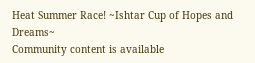Heat Summer Race! ~Ishtar Cup of Hopes and Dreams~
Community content is available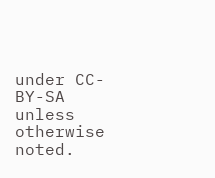under CC-BY-SA unless otherwise noted.